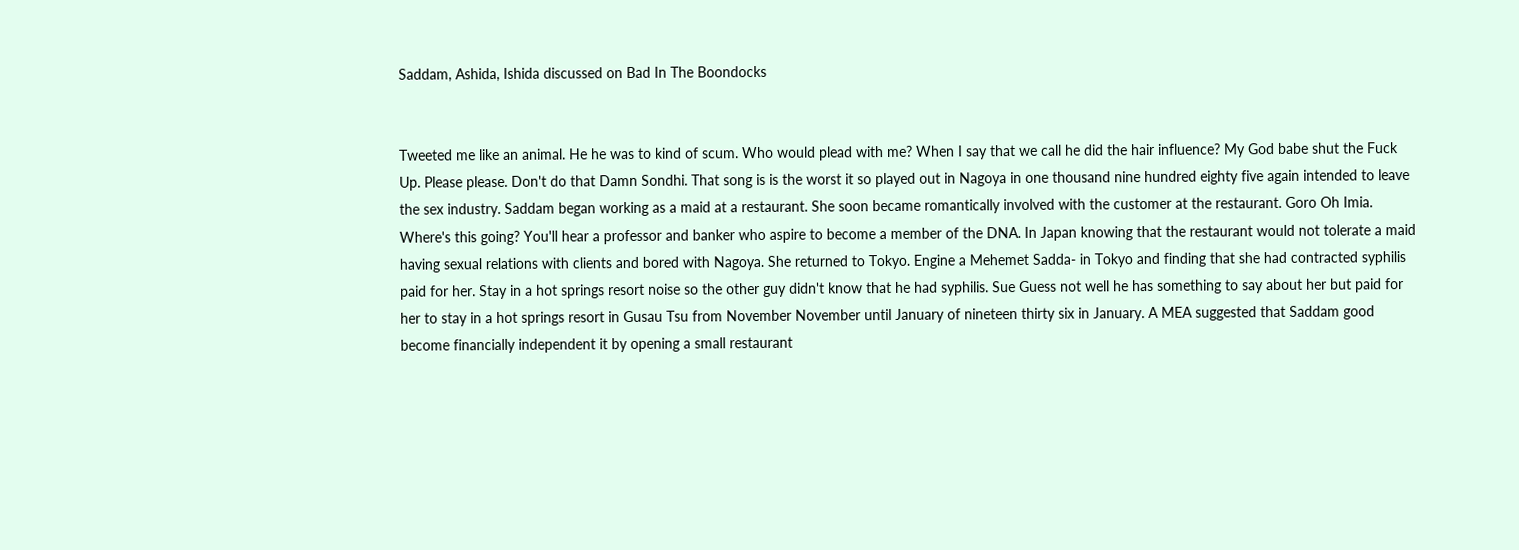Saddam, Ashida, Ishida discussed on Bad In The Boondocks


Tweeted me like an animal. He he was to kind of scum. Who would plead with me? When I say that we call he did the hair influence? My God babe shut the Fuck Up. Please please. Don't do that Damn Sondhi. That song is is the worst it so played out in Nagoya in one thousand nine hundred eighty five again intended to leave the sex industry. Saddam began working as a maid at a restaurant. She soon became romantically involved with the customer at the restaurant. Goro Oh Imia. Where's this going? You'll hear a professor and banker who aspire to become a member of the DNA. In Japan knowing that the restaurant would not tolerate a maid having sexual relations with clients and bored with Nagoya. She returned to Tokyo. Engine a Mehemet Sadda- in Tokyo and finding that she had contracted syphilis paid for her. Stay in a hot springs resort noise so the other guy didn't know that he had syphilis. Sue Guess not well he has something to say about her but paid for her to stay in a hot springs resort in Gusau Tsu from November November until January of nineteen thirty six in January. A MEA suggested that Saddam good become financially independent it by opening a small restaurant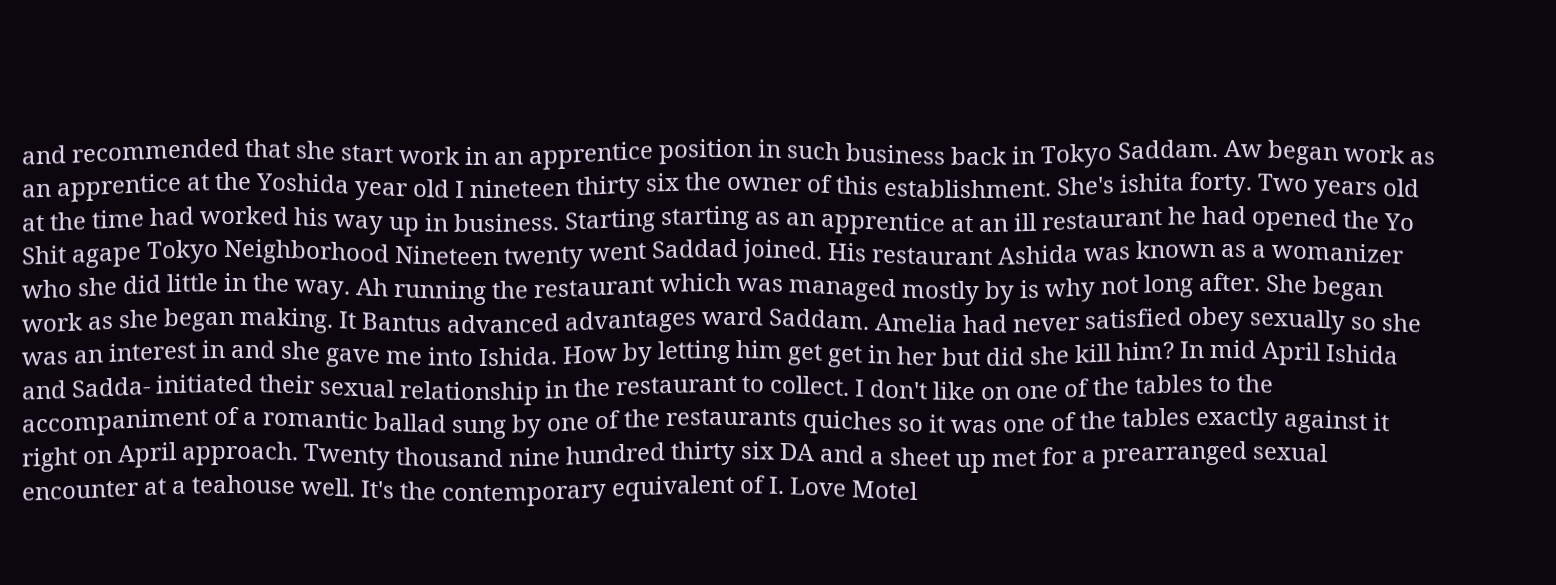and recommended that she start work in an apprentice position in such business back in Tokyo Saddam. Aw began work as an apprentice at the Yoshida year old I nineteen thirty six the owner of this establishment. She's ishita forty. Two years old at the time had worked his way up in business. Starting starting as an apprentice at an ill restaurant he had opened the Yo Shit agape Tokyo Neighborhood Nineteen twenty went Saddad joined. His restaurant Ashida was known as a womanizer who she did little in the way. Ah running the restaurant which was managed mostly by is why not long after. She began work as she began making. It Bantus advanced advantages ward Saddam. Amelia had never satisfied obey sexually so she was an interest in and she gave me into Ishida. How by letting him get get in her but did she kill him? In mid April Ishida and Sadda- initiated their sexual relationship in the restaurant to collect. I don't like on one of the tables to the accompaniment of a romantic ballad sung by one of the restaurants quiches so it was one of the tables exactly against it right on April approach. Twenty thousand nine hundred thirty six DA and a sheet up met for a prearranged sexual encounter at a teahouse well. It's the contemporary equivalent of I. Love Motel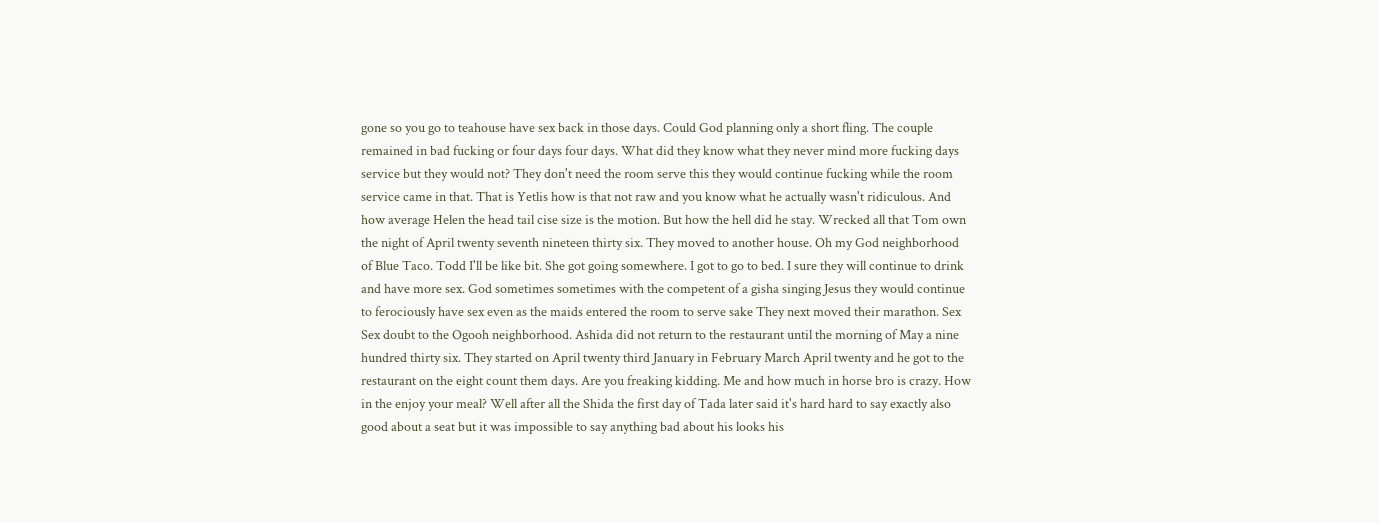gone so you go to teahouse have sex back in those days. Could God planning only a short fling. The couple remained in bad fucking or four days four days. What did they know what they never mind more fucking days service but they would not? They don't need the room serve this they would continue fucking while the room service came in that. That is Yetlis how is that not raw and you know what he actually wasn't ridiculous. And how average Helen the head tail cise size is the motion. But how the hell did he stay. Wrecked all that Tom own the night of April twenty seventh nineteen thirty six. They moved to another house. Oh my God neighborhood of Blue Taco. Todd I'll be like bit. She got going somewhere. I got to go to bed. I sure they will continue to drink and have more sex. God sometimes sometimes with the competent of a gisha singing Jesus they would continue to ferociously have sex even as the maids entered the room to serve sake They next moved their marathon. Sex Sex doubt to the Ogooh neighborhood. Ashida did not return to the restaurant until the morning of May a nine hundred thirty six. They started on April twenty third January in February March April twenty and he got to the restaurant on the eight count them days. Are you freaking kidding. Me and how much in horse bro is crazy. How in the enjoy your meal? Well after all the Shida the first day of Tada later said it's hard hard to say exactly also good about a seat but it was impossible to say anything bad about his looks his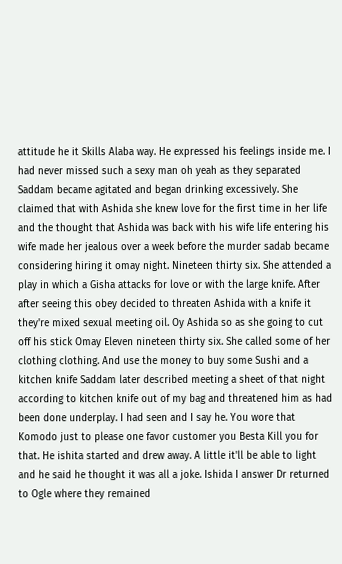attitude he it Skills Alaba way. He expressed his feelings inside me. I had never missed such a sexy man oh yeah as they separated Saddam became agitated and began drinking excessively. She claimed that with Ashida she knew love for the first time in her life and the thought that Ashida was back with his wife life entering his wife made her jealous over a week before the murder sadab became considering hiring it omay night. Nineteen thirty six. She attended a play in which a Gisha attacks for love or with the large knife. After after seeing this obey decided to threaten Ashida with a knife it they're mixed sexual meeting oil. Oy Ashida so as she going to cut off his stick Omay Eleven nineteen thirty six. She called some of her clothing clothing. And use the money to buy some Sushi and a kitchen knife Saddam later described meeting a sheet of that night according to kitchen knife out of my bag and threatened him as had been done underplay. I had seen and I say he. You wore that Komodo just to please one favor customer you Besta Kill you for that. He ishita started and drew away. A little it'll be able to light and he said he thought it was all a joke. Ishida I answer Dr returned to Ogle where they remained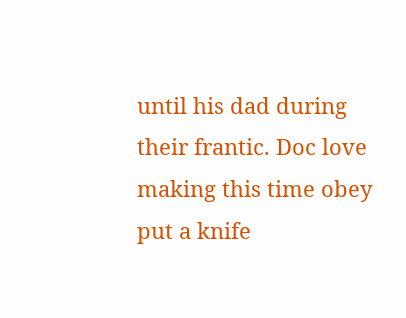until his dad during their frantic. Doc love making this time obey put a knife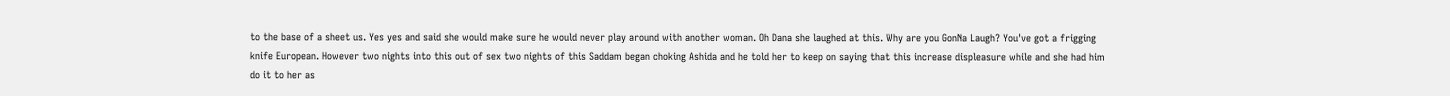to the base of a sheet us. Yes yes and said she would make sure he would never play around with another woman. Oh Dana she laughed at this. Why are you GonNa Laugh? You've got a frigging knife European. However two nights into this out of sex two nights of this Saddam began choking Ashida and he told her to keep on saying that this increase displeasure while and she had him do it to her as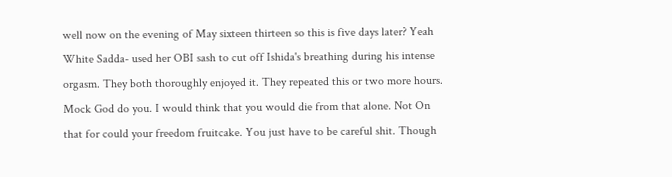well now on the evening of May sixteen thirteen so this is five days later? Yeah White Sadda- used her OBI sash to cut off Ishida's breathing during his intense orgasm. They both thoroughly enjoyed it. They repeated this or two more hours. Mock God do you. I would think that you would die from that alone. Not On that for could your freedom fruitcake. You just have to be careful shit. Though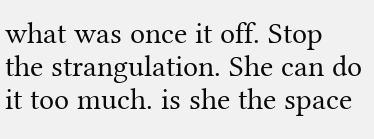what was once it off. Stop the strangulation. She can do it too much. is she the space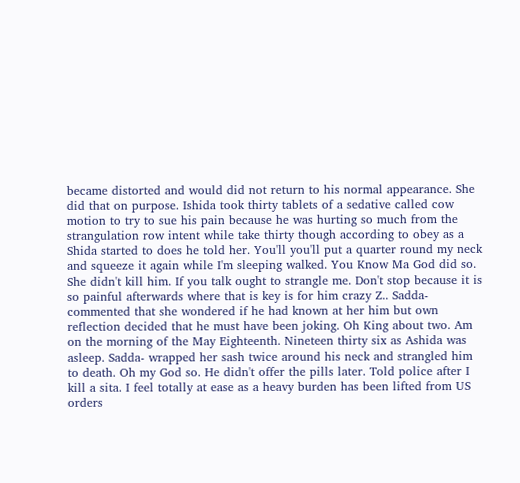became distorted and would did not return to his normal appearance. She did that on purpose. Ishida took thirty tablets of a sedative called cow motion to try to sue his pain because he was hurting so much from the strangulation row intent while take thirty though according to obey as a Shida started to does he told her. You'll you'll put a quarter round my neck and squeeze it again while I'm sleeping walked. You Know Ma God did so. She didn't kill him. If you talk ought to strangle me. Don't stop because it is so painful afterwards where that is key is for him crazy Z.. Sadda- commented that she wondered if he had known at her him but own reflection decided that he must have been joking. Oh King about two. Am on the morning of the May Eighteenth. Nineteen thirty six as Ashida was asleep. Sadda- wrapped her sash twice around his neck and strangled him to death. Oh my God so. He didn't offer the pills later. Told police after I kill a sita. I feel totally at ease as a heavy burden has been lifted from US orders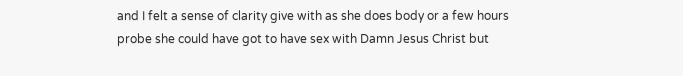and I felt a sense of clarity give with as she does body or a few hours probe she could have got to have sex with Damn Jesus Christ but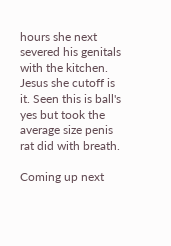hours she next severed his genitals with the kitchen. Jesus she cutoff is it. Seen this is ball's yes but took the average size penis rat did with breath.

Coming up next